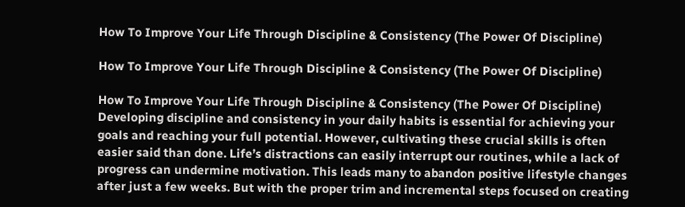How To Improve Your Life Through Discipline & Consistency (The Power Of Discipline)

How To Improve Your Life Through Discipline & Consistency (The Power Of Discipline)

How To Improve Your Life Through Discipline & Consistency (The Power Of Discipline) Developing discipline and consistency in your daily habits is essential for achieving your goals and reaching your full potential. However, cultivating these crucial skills is often easier said than done. Life’s distractions can easily interrupt our routines, while a lack of progress can undermine motivation. This leads many to abandon positive lifestyle changes after just a few weeks. But with the proper trim and incremental steps focused on creating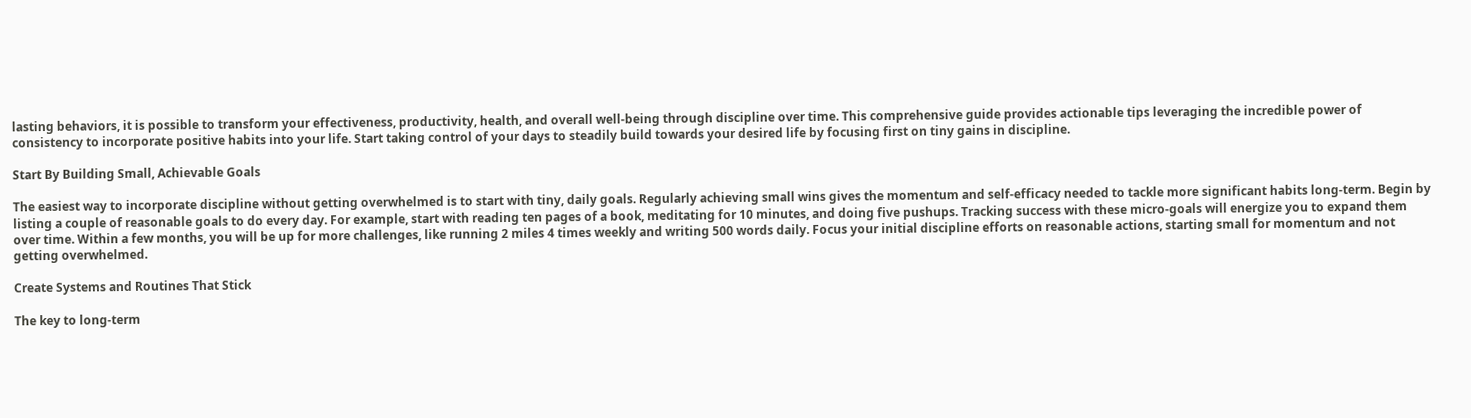lasting behaviors, it is possible to transform your effectiveness, productivity, health, and overall well-being through discipline over time. This comprehensive guide provides actionable tips leveraging the incredible power of consistency to incorporate positive habits into your life. Start taking control of your days to steadily build towards your desired life by focusing first on tiny gains in discipline.

Start By Building Small, Achievable Goals

The easiest way to incorporate discipline without getting overwhelmed is to start with tiny, daily goals. Regularly achieving small wins gives the momentum and self-efficacy needed to tackle more significant habits long-term. Begin by listing a couple of reasonable goals to do every day. For example, start with reading ten pages of a book, meditating for 10 minutes, and doing five pushups. Tracking success with these micro-goals will energize you to expand them over time. Within a few months, you will be up for more challenges, like running 2 miles 4 times weekly and writing 500 words daily. Focus your initial discipline efforts on reasonable actions, starting small for momentum and not getting overwhelmed.

Create Systems and Routines That Stick

The key to long-term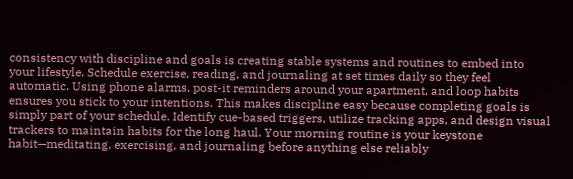consistency with discipline and goals is creating stable systems and routines to embed into your lifestyle. Schedule exercise, reading, and journaling at set times daily so they feel automatic. Using phone alarms, post-it reminders around your apartment, and loop habits ensures you stick to your intentions. This makes discipline easy because completing goals is simply part of your schedule. Identify cue-based triggers, utilize tracking apps, and design visual trackers to maintain habits for the long haul. Your morning routine is your keystone habit—meditating, exercising, and journaling before anything else reliably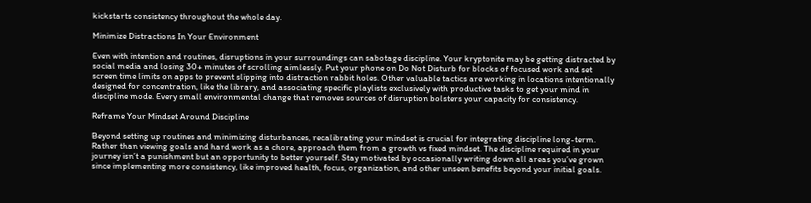kickstarts consistency throughout the whole day.

Minimize Distractions In Your Environment

Even with intention and routines, disruptions in your surroundings can sabotage discipline. Your kryptonite may be getting distracted by social media and losing 30+ minutes of scrolling aimlessly. Put your phone on Do Not Disturb for blocks of focused work and set screen time limits on apps to prevent slipping into distraction rabbit holes. Other valuable tactics are working in locations intentionally designed for concentration, like the library, and associating specific playlists exclusively with productive tasks to get your mind in discipline mode. Every small environmental change that removes sources of disruption bolsters your capacity for consistency.

Reframe Your Mindset Around Discipline

Beyond setting up routines and minimizing disturbances, recalibrating your mindset is crucial for integrating discipline long-term. Rather than viewing goals and hard work as a chore, approach them from a growth vs fixed mindset. The discipline required in your journey isn’t a punishment but an opportunity to better yourself. Stay motivated by occasionally writing down all areas you’ve grown since implementing more consistency, like improved health, focus, organization, and other unseen benefits beyond your initial goals.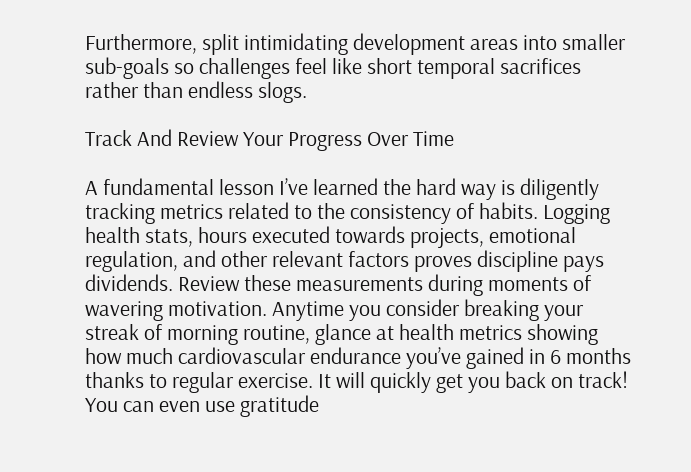Furthermore, split intimidating development areas into smaller sub-goals so challenges feel like short temporal sacrifices rather than endless slogs.

Track And Review Your Progress Over Time

A fundamental lesson I’ve learned the hard way is diligently tracking metrics related to the consistency of habits. Logging health stats, hours executed towards projects, emotional regulation, and other relevant factors proves discipline pays dividends. Review these measurements during moments of wavering motivation. Anytime you consider breaking your streak of morning routine, glance at health metrics showing how much cardiovascular endurance you’ve gained in 6 months thanks to regular exercise. It will quickly get you back on track! You can even use gratitude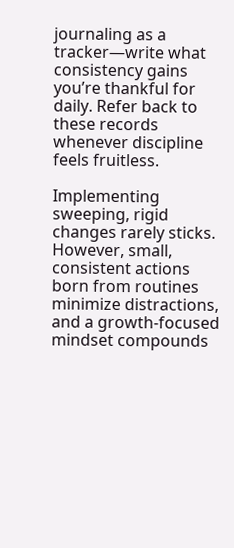journaling as a tracker—write what consistency gains you’re thankful for daily. Refer back to these records whenever discipline feels fruitless.

Implementing sweeping, rigid changes rarely sticks. However, small, consistent actions born from routines minimize distractions, and a growth-focused mindset compounds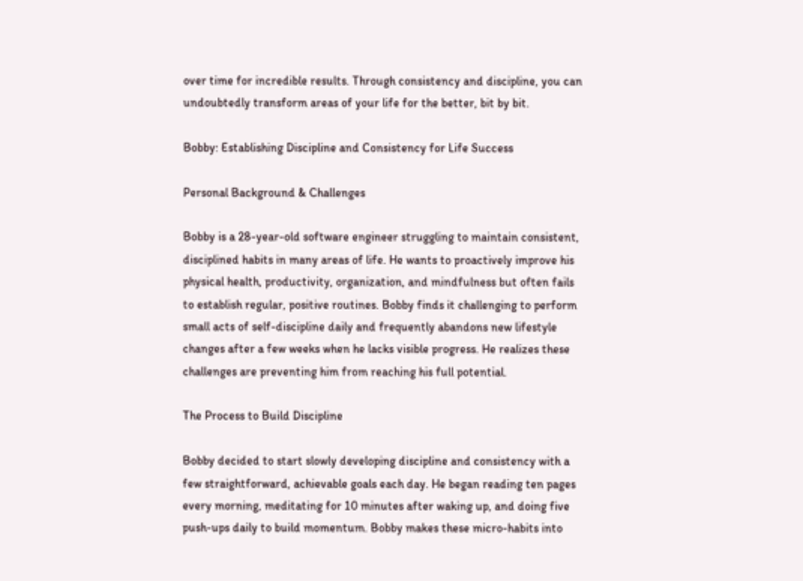over time for incredible results. Through consistency and discipline, you can undoubtedly transform areas of your life for the better, bit by bit.

Bobby: Establishing Discipline and Consistency for Life Success

Personal Background & Challenges

Bobby is a 28-year-old software engineer struggling to maintain consistent, disciplined habits in many areas of life. He wants to proactively improve his physical health, productivity, organization, and mindfulness but often fails to establish regular, positive routines. Bobby finds it challenging to perform small acts of self-discipline daily and frequently abandons new lifestyle changes after a few weeks when he lacks visible progress. He realizes these challenges are preventing him from reaching his full potential.

The Process to Build Discipline

Bobby decided to start slowly developing discipline and consistency with a few straightforward, achievable goals each day. He began reading ten pages every morning, meditating for 10 minutes after waking up, and doing five push-ups daily to build momentum. Bobby makes these micro-habits into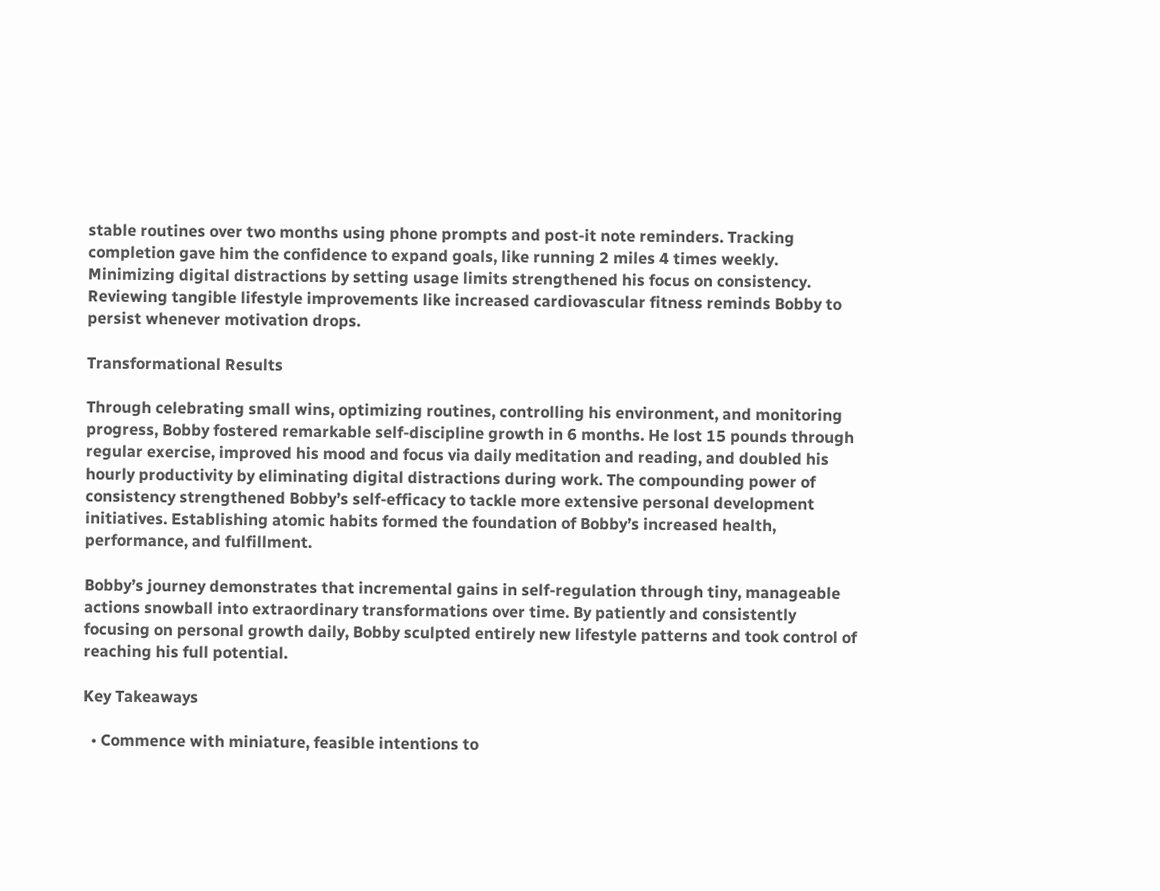stable routines over two months using phone prompts and post-it note reminders. Tracking completion gave him the confidence to expand goals, like running 2 miles 4 times weekly. Minimizing digital distractions by setting usage limits strengthened his focus on consistency. Reviewing tangible lifestyle improvements like increased cardiovascular fitness reminds Bobby to persist whenever motivation drops.

Transformational Results

Through celebrating small wins, optimizing routines, controlling his environment, and monitoring progress, Bobby fostered remarkable self-discipline growth in 6 months. He lost 15 pounds through regular exercise, improved his mood and focus via daily meditation and reading, and doubled his hourly productivity by eliminating digital distractions during work. The compounding power of consistency strengthened Bobby’s self-efficacy to tackle more extensive personal development initiatives. Establishing atomic habits formed the foundation of Bobby’s increased health, performance, and fulfillment.

Bobby’s journey demonstrates that incremental gains in self-regulation through tiny, manageable actions snowball into extraordinary transformations over time. By patiently and consistently focusing on personal growth daily, Bobby sculpted entirely new lifestyle patterns and took control of reaching his full potential.

Key Takeaways

  • Commence with miniature, feasible intentions to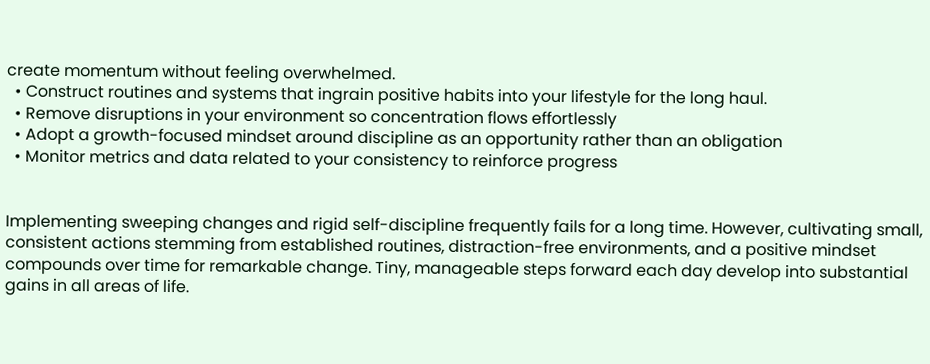create momentum without feeling overwhelmed.
  • Construct routines and systems that ingrain positive habits into your lifestyle for the long haul.
  • Remove disruptions in your environment so concentration flows effortlessly
  • Adopt a growth-focused mindset around discipline as an opportunity rather than an obligation
  • Monitor metrics and data related to your consistency to reinforce progress


Implementing sweeping changes and rigid self-discipline frequently fails for a long time. However, cultivating small, consistent actions stemming from established routines, distraction-free environments, and a positive mindset compounds over time for remarkable change. Tiny, manageable steps forward each day develop into substantial gains in all areas of life.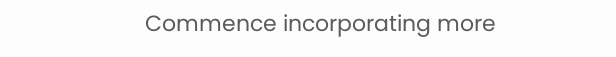Commence incorporating more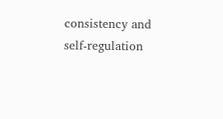consistency and self-regulation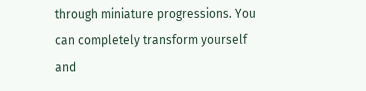through miniature progressions. You can completely transform yourself and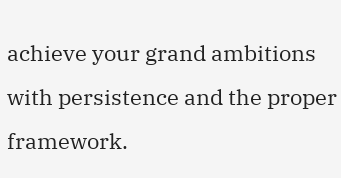achieve your grand ambitions with persistence and the proper framework.